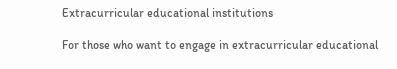Extracurricular educational institutions

For those who want to engage in extracurricular educational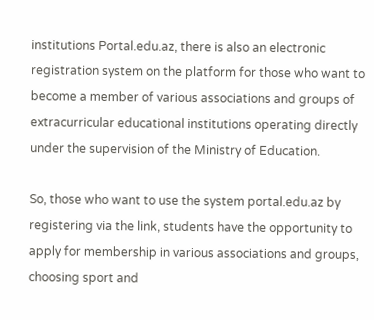institutions Portal.edu.az, there is also an electronic registration system on the platform for those who want to become a member of various associations and groups of extracurricular educational institutions operating directly under the supervision of the Ministry of Education.

So, those who want to use the system portal.edu.az by registering via the link, students have the opportunity to apply for membership in various associations and groups, choosing sport and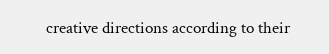creative directions according to their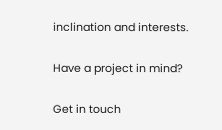inclination and interests.

Have a project in mind?

Get in touch